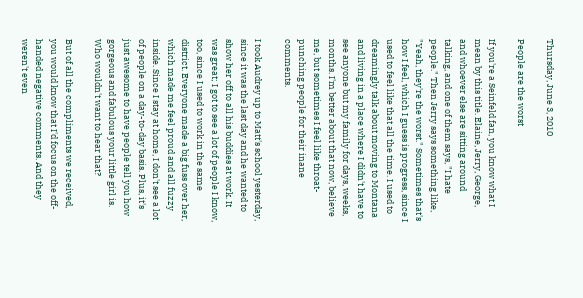Thursday, June 3, 2010

People are the worst

If you're a Seinfeld fan, you know what I mean by this title. Elaine, Jerry, George, and whoever else are sitting around talking, and one of them says, "I hate people." Then Jerry says something like, "Yeah, they're the worst." Sometimes that's how I feel, which I guess is progress, since I used to feel like that all the time. I used to dreamingly talk about moving to Montana and living in a place where I didn't have to see anyone but my family for days, weeks, months. I'm better about that now, believe me, but sometimes I feel like throat-punching people for their inane comments.

I took Audrey up to Matt's school yesterday, since it was the last day and he wanted to show her off to all his buddies at work. It was great; I got to see a lot of people I know, too, since I used to work in the same district. Everyone made a big fuss over her, which made me feel proud and all fuzzy inside. Since I stay at home, I don't see a lot of people on a day-to-day basis. Plus, it's just awesome to have people tell you how gorgeous and fabulous your little girl is. Who wouldn't want to hear that?

But of all the compliments we received, you would know that I'd focus on the off-handed negative comments. And they weren't even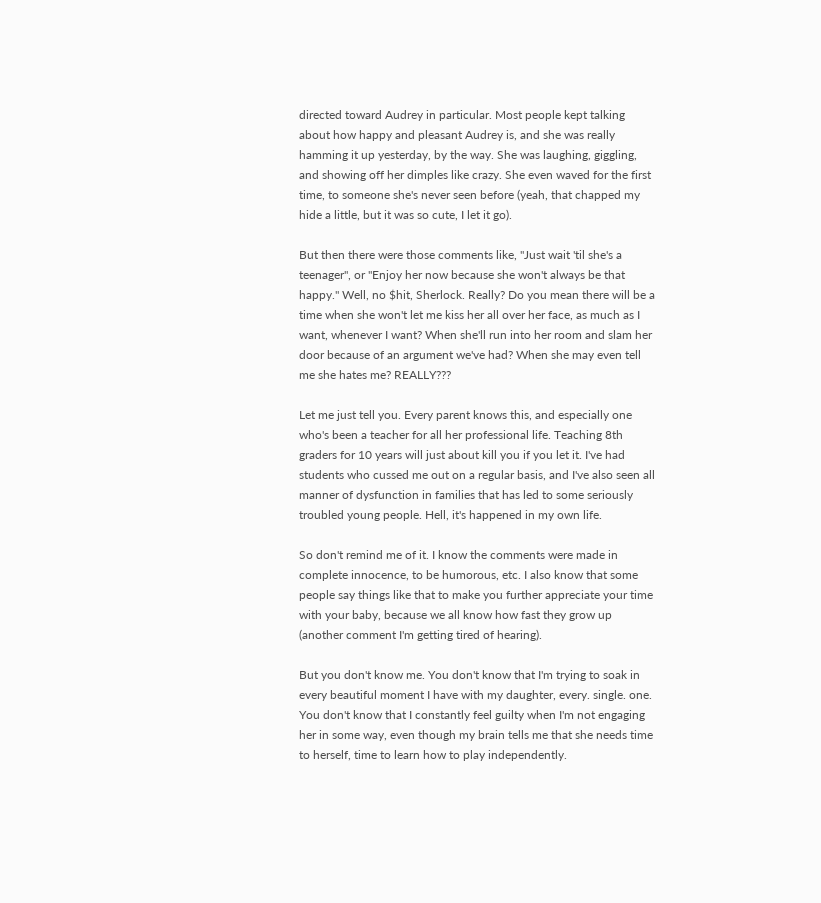directed toward Audrey in particular. Most people kept talking about how happy and pleasant Audrey is, and she was really hamming it up yesterday, by the way. She was laughing, giggling, and showing off her dimples like crazy. She even waved for the first time, to someone she's never seen before (yeah, that chapped my hide a little, but it was so cute, I let it go).

But then there were those comments like, "Just wait 'til she's a teenager", or "Enjoy her now because she won't always be that happy." Well, no $hit, Sherlock. Really? Do you mean there will be a time when she won't let me kiss her all over her face, as much as I want, whenever I want? When she'll run into her room and slam her door because of an argument we've had? When she may even tell me she hates me? REALLY???

Let me just tell you. Every parent knows this, and especially one who's been a teacher for all her professional life. Teaching 8th graders for 10 years will just about kill you if you let it. I've had students who cussed me out on a regular basis, and I've also seen all manner of dysfunction in families that has led to some seriously troubled young people. Hell, it's happened in my own life.

So don't remind me of it. I know the comments were made in complete innocence, to be humorous, etc. I also know that some people say things like that to make you further appreciate your time with your baby, because we all know how fast they grow up (another comment I'm getting tired of hearing).

But you don't know me. You don't know that I'm trying to soak in every beautiful moment I have with my daughter, every. single. one. You don't know that I constantly feel guilty when I'm not engaging her in some way, even though my brain tells me that she needs time to herself, time to learn how to play independently.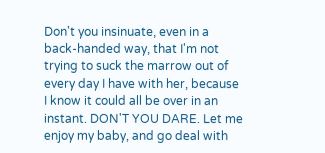Don't you insinuate, even in a back-handed way, that I'm not trying to suck the marrow out of every day I have with her, because I know it could all be over in an instant. DON'T YOU DARE. Let me enjoy my baby, and go deal with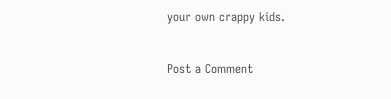your own crappy kids.


Post a Comment